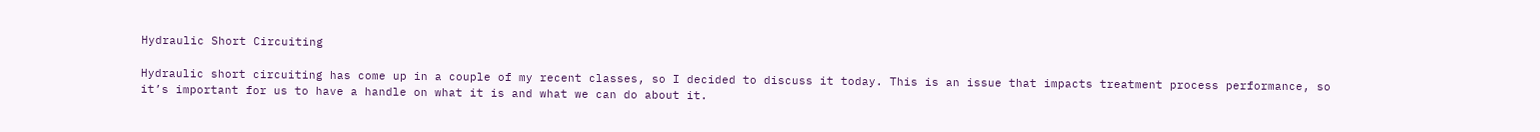Hydraulic Short Circuiting

Hydraulic short circuiting has come up in a couple of my recent classes, so I decided to discuss it today. This is an issue that impacts treatment process performance, so it’s important for us to have a handle on what it is and what we can do about it.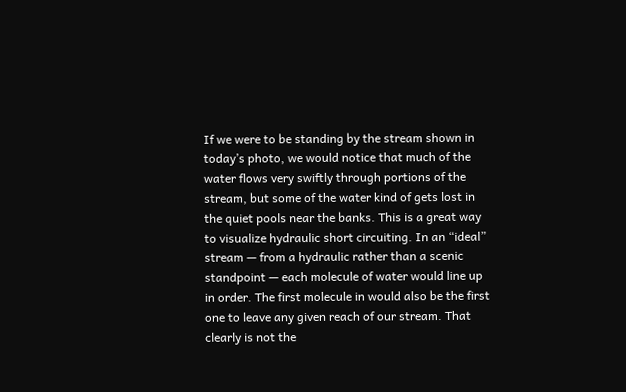If we were to be standing by the stream shown in today’s photo, we would notice that much of the water flows very swiftly through portions of the stream, but some of the water kind of gets lost in the quiet pools near the banks. This is a great way to visualize hydraulic short circuiting. In an “ideal” stream — from a hydraulic rather than a scenic standpoint — each molecule of water would line up in order. The first molecule in would also be the first one to leave any given reach of our stream. That clearly is not the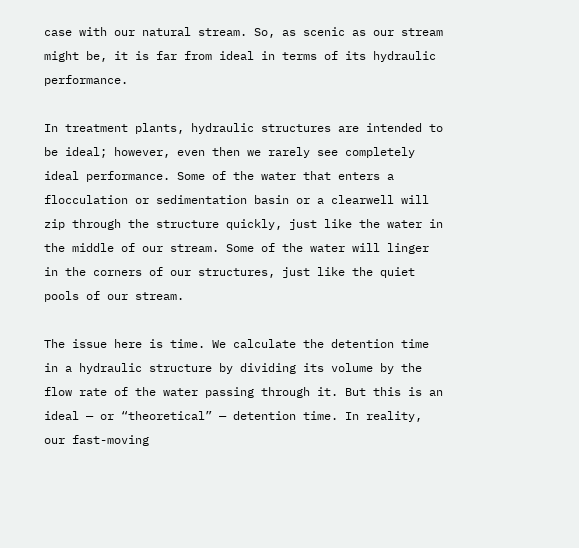case with our natural stream. So, as scenic as our stream might be, it is far from ideal in terms of its hydraulic performance.

In treatment plants, hydraulic structures are intended to be ideal; however, even then we rarely see completely ideal performance. Some of the water that enters a flocculation or sedimentation basin or a clearwell will zip through the structure quickly, just like the water in the middle of our stream. Some of the water will linger in the corners of our structures, just like the quiet pools of our stream.

The issue here is time. We calculate the detention time in a hydraulic structure by dividing its volume by the flow rate of the water passing through it. But this is an ideal — or “theoretical” — detention time. In reality, our fast-moving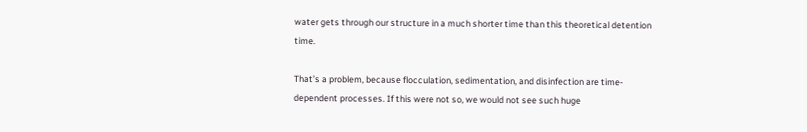water gets through our structure in a much shorter time than this theoretical detention time.

That’s a problem, because flocculation, sedimentation, and disinfection are time-dependent processes. If this were not so, we would not see such huge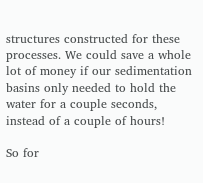structures constructed for these processes. We could save a whole lot of money if our sedimentation basins only needed to hold the water for a couple seconds, instead of a couple of hours!

So for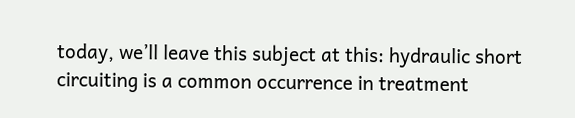today, we’ll leave this subject at this: hydraulic short circuiting is a common occurrence in treatment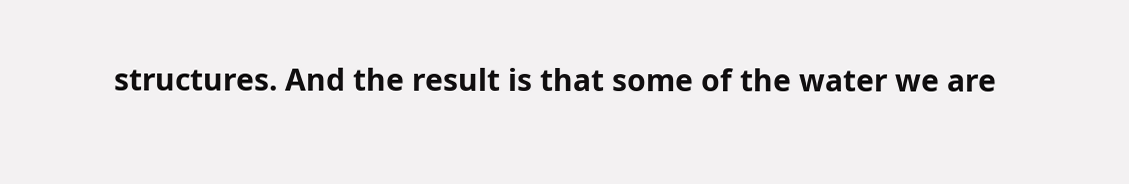structures. And the result is that some of the water we are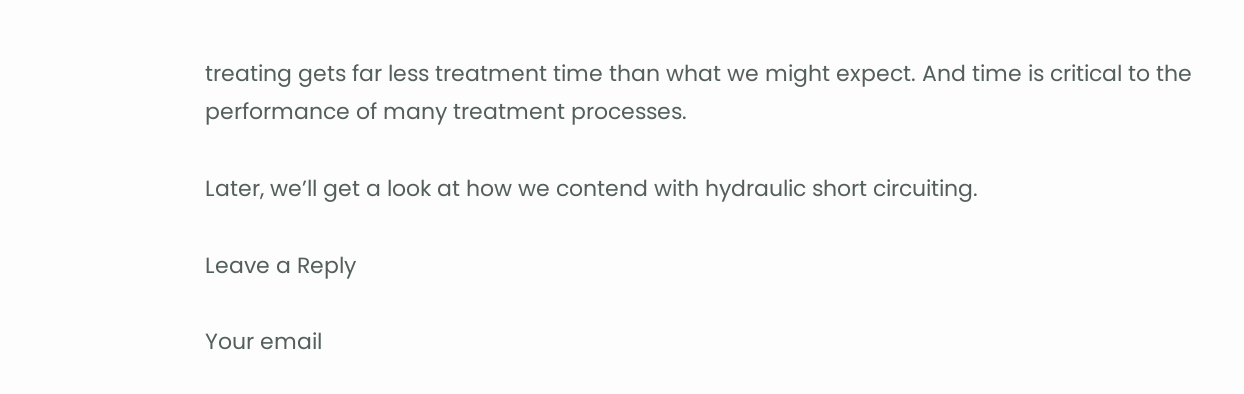treating gets far less treatment time than what we might expect. And time is critical to the performance of many treatment processes.

Later, we’ll get a look at how we contend with hydraulic short circuiting.

Leave a Reply

Your email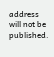address will not be published.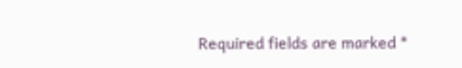Required fields are marked *